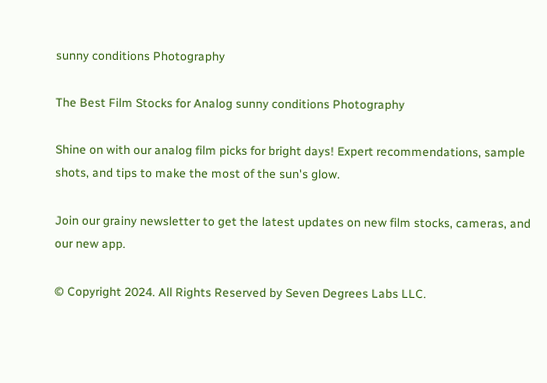sunny conditions Photography

The Best Film Stocks for Analog sunny conditions Photography

Shine on with our analog film picks for bright days! Expert recommendations, sample shots, and tips to make the most of the sun's glow.

Join our grainy newsletter to get the latest updates on new film stocks, cameras, and our new app.

© Copyright 2024. All Rights Reserved by Seven Degrees Labs LLC.